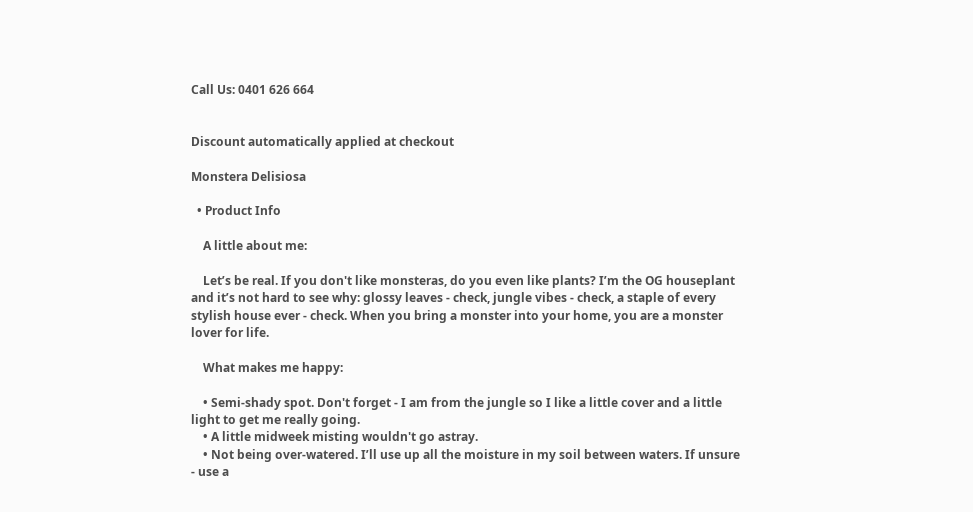Call Us: 0401 626 664


Discount automatically applied at checkout

Monstera Delisiosa

  • Product Info

    A little about me:

    Let’s be real. If you don't like monsteras, do you even like plants? I’m the OG houseplant and it’s not hard to see why: glossy leaves - check, jungle vibes - check, a staple of every stylish house ever - check. When you bring a monster into your home, you are a monster lover for life.

    What makes me happy:

    • Semi-shady spot. Don't forget - I am from the jungle so I like a little cover and a little light to get me really going.
    • A little midweek misting wouldn't go astray.
    • Not being over-watered. I’ll use up all the moisture in my soil between waters. If unsure - use a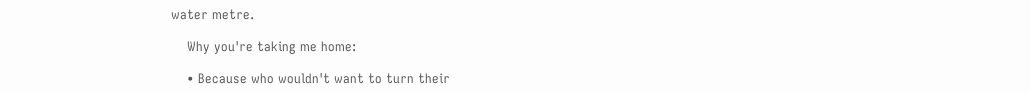water metre.

    Why you're taking me home:

    • Because who wouldn't want to turn their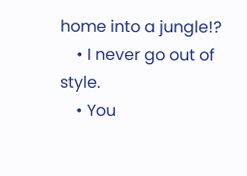home into a jungle!?
    • I never go out of style.
    • You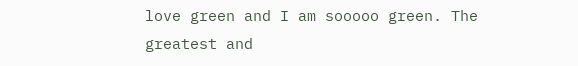love green and I am sooooo green. The greatest and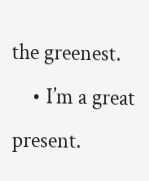the greenest.
    • I’m a great present.